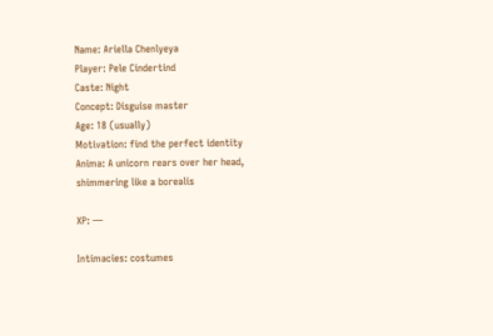Name: Ariella Chenlyeya
Player: Pele Cindertind
Caste: Night
Concept: Disguise master
Age: 18 (usually)
Motivation: find the perfect identity
Anima: A unicorn rears over her head, shimmering like a borealis

XP: —

Intimacies: costumes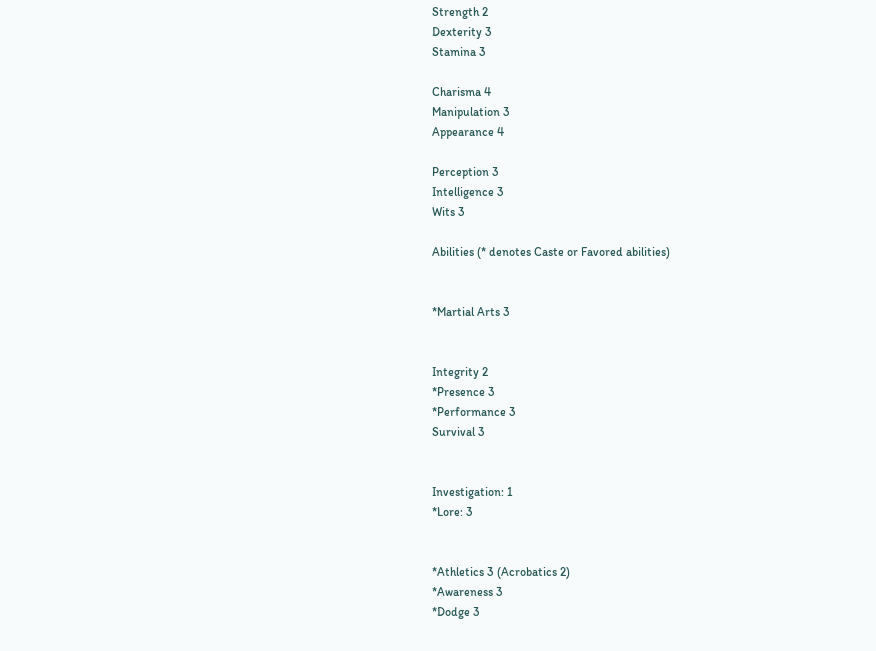Strength 2
Dexterity 3
Stamina 3

Charisma 4
Manipulation 3
Appearance 4

Perception 3
Intelligence 3
Wits 3

Abilities (* denotes Caste or Favored abilities)


*Martial Arts 3


Integrity 2
*Presence 3
*Performance 3
Survival 3


Investigation: 1
*Lore: 3


*Athletics 3 (Acrobatics 2)
*Awareness 3
*Dodge 3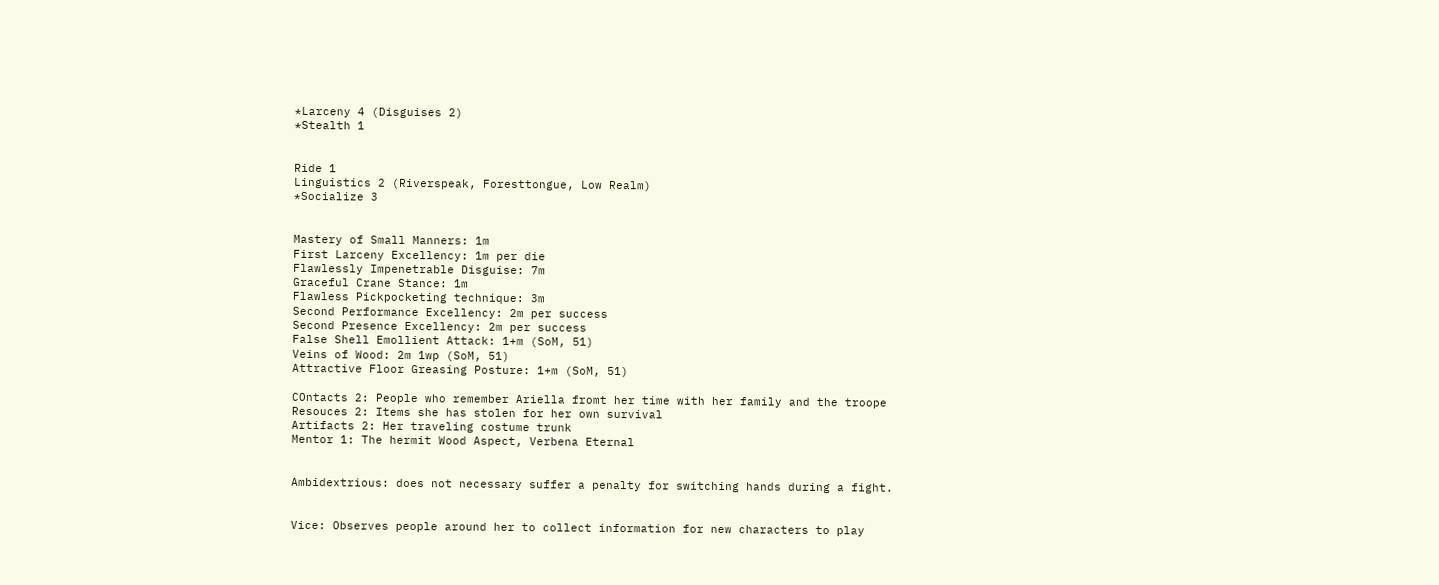*Larceny 4 (Disguises 2)
*Stealth 1


Ride 1
Linguistics 2 (Riverspeak, Foresttongue, Low Realm)
*Socialize 3


Mastery of Small Manners: 1m
First Larceny Excellency: 1m per die
Flawlessly Impenetrable Disguise: 7m
Graceful Crane Stance: 1m
Flawless Pickpocketing technique: 3m
Second Performance Excellency: 2m per success
Second Presence Excellency: 2m per success
False Shell Emollient Attack: 1+m (SoM, 51)
Veins of Wood: 2m 1wp (SoM, 51)
Attractive Floor Greasing Posture: 1+m (SoM, 51)

COntacts 2: People who remember Ariella fromt her time with her family and the troope
Resouces 2: Items she has stolen for her own survival
Artifacts 2: Her traveling costume trunk
Mentor 1: The hermit Wood Aspect, Verbena Eternal


Ambidextrious: does not necessary suffer a penalty for switching hands during a fight.


Vice: Observes people around her to collect information for new characters to play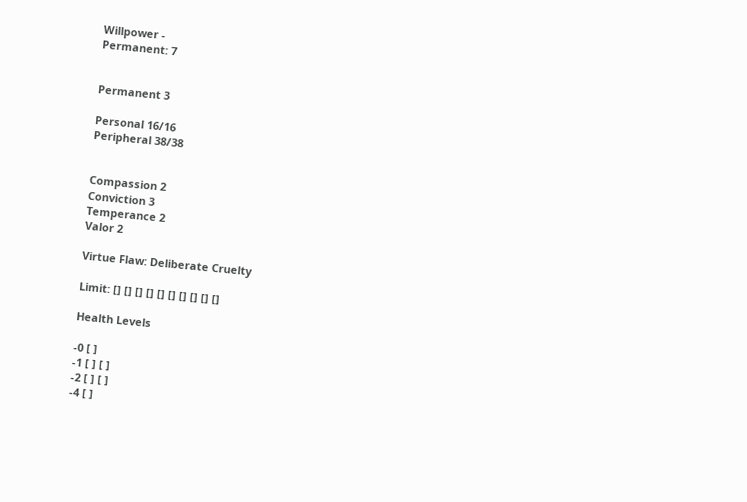Willpower -
Permanent: 7


Permanent 3

Personal 16/16
Peripheral 38/38


Compassion 2
Conviction 3
Temperance 2
Valor 2

Virtue Flaw: Deliberate Cruelty

Limit: [] [] [] [] [] [] [] [] [] []

Health Levels

-0 [ ]
-1 [ ] [ ]
-2 [ ] [ ]
-4 [ ]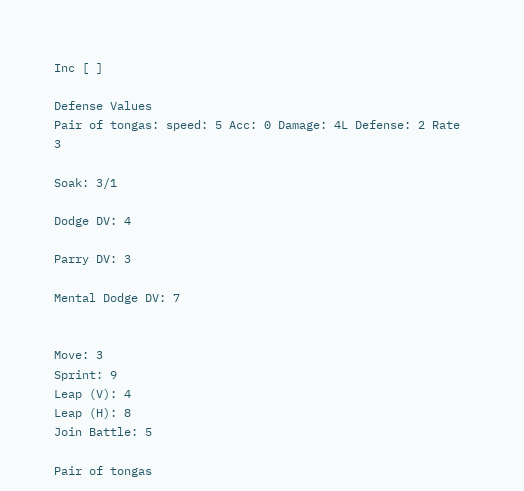Inc [ ]

Defense Values
Pair of tongas: speed: 5 Acc: 0 Damage: 4L Defense: 2 Rate 3

Soak: 3/1

Dodge DV: 4

Parry DV: 3

Mental Dodge DV: 7


Move: 3
Sprint: 9
Leap (V): 4
Leap (H): 8
Join Battle: 5

Pair of tongas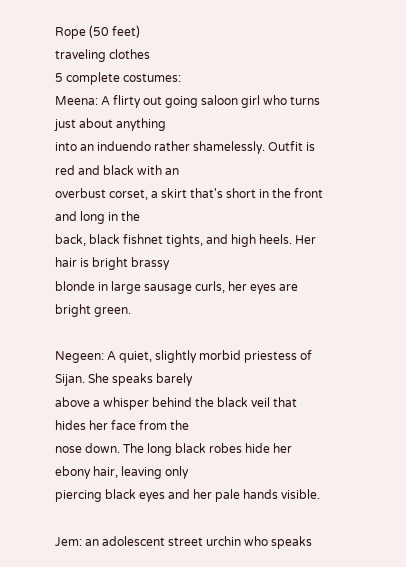Rope (50 feet)
traveling clothes
5 complete costumes:
Meena: A flirty out going saloon girl who turns just about anything
into an induendo rather shamelessly. Outfit is red and black with an
overbust corset, a skirt that's short in the front and long in the
back, black fishnet tights, and high heels. Her hair is bright brassy
blonde in large sausage curls, her eyes are bright green.

Negeen: A quiet, slightly morbid priestess of Sijan. She speaks barely
above a whisper behind the black veil that hides her face from the
nose down. The long black robes hide her ebony hair, leaving only
piercing black eyes and her pale hands visible.

Jem: an adolescent street urchin who speaks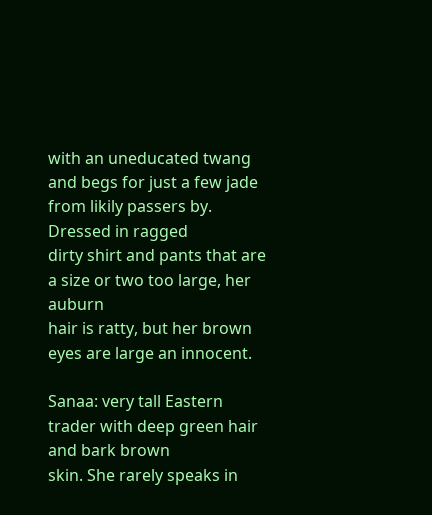with an uneducated twang
and begs for just a few jade from likily passers by. Dressed in ragged
dirty shirt and pants that are a size or two too large, her auburn
hair is ratty, but her brown eyes are large an innocent.

Sanaa: very tall Eastern trader with deep green hair and bark brown
skin. She rarely speaks in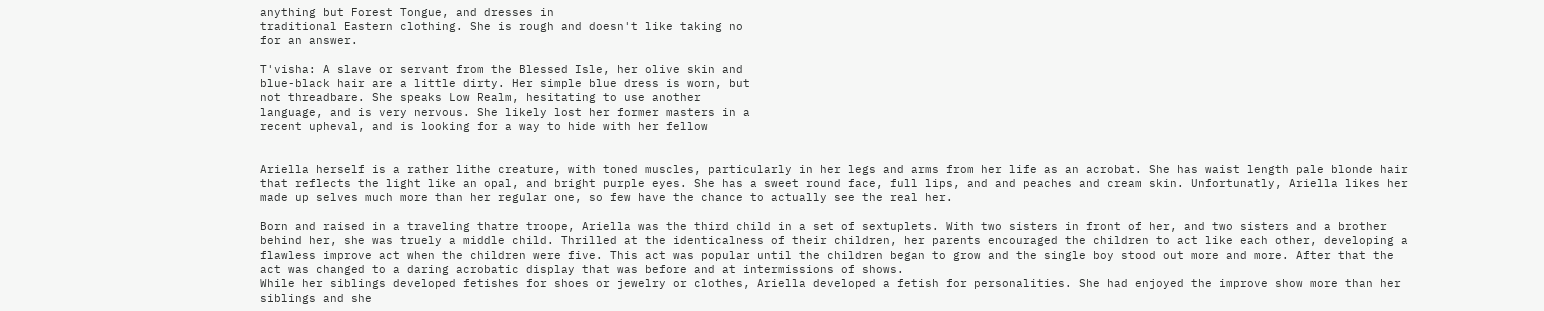anything but Forest Tongue, and dresses in
traditional Eastern clothing. She is rough and doesn't like taking no
for an answer.

T'visha: A slave or servant from the Blessed Isle, her olive skin and
blue-black hair are a little dirty. Her simple blue dress is worn, but
not threadbare. She speaks Low Realm, hesitating to use another
language, and is very nervous. She likely lost her former masters in a
recent upheval, and is looking for a way to hide with her fellow


Ariella herself is a rather lithe creature, with toned muscles, particularly in her legs and arms from her life as an acrobat. She has waist length pale blonde hair that reflects the light like an opal, and bright purple eyes. She has a sweet round face, full lips, and and peaches and cream skin. Unfortunatly, Ariella likes her made up selves much more than her regular one, so few have the chance to actually see the real her.

Born and raised in a traveling thatre troope, Ariella was the third child in a set of sextuplets. With two sisters in front of her, and two sisters and a brother behind her, she was truely a middle child. Thrilled at the identicalness of their children, her parents encouraged the children to act like each other, developing a flawless improve act when the children were five. This act was popular until the children began to grow and the single boy stood out more and more. After that the act was changed to a daring acrobatic display that was before and at intermissions of shows.
While her siblings developed fetishes for shoes or jewelry or clothes, Ariella developed a fetish for personalities. She had enjoyed the improve show more than her siblings and she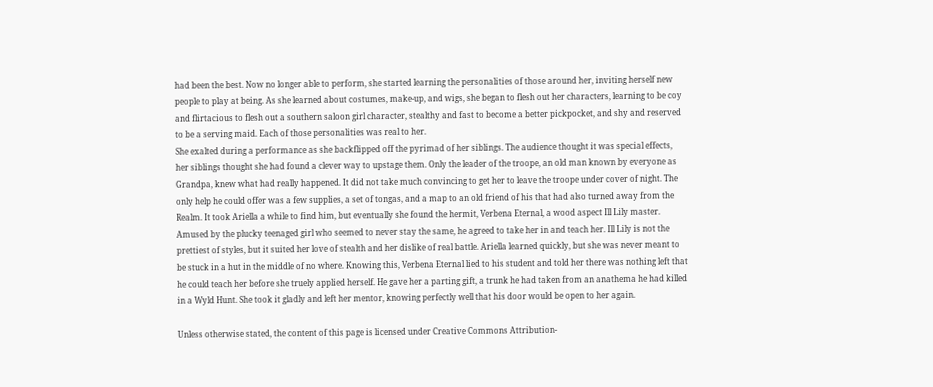had been the best. Now no longer able to perform, she started learning the personalities of those around her, inviting herself new people to play at being. As she learned about costumes, make-up, and wigs, she began to flesh out her characters, learning to be coy and flirtacious to flesh out a southern saloon girl character, stealthy and fast to become a better pickpocket, and shy and reserved to be a serving maid. Each of those personalities was real to her.
She exalted during a performance as she backflipped off the pyrimad of her siblings. The audience thought it was special effects, her siblings thought she had found a clever way to upstage them. Only the leader of the troope, an old man known by everyone as Grandpa, knew what had really happened. It did not take much convincing to get her to leave the troope under cover of night. The only help he could offer was a few supplies, a set of tongas, and a map to an old friend of his that had also turned away from the Realm. It took Ariella a while to find him, but eventually she found the hermit, Verbena Eternal, a wood aspect Ill Lily master. Amused by the plucky teenaged girl who seemed to never stay the same, he agreed to take her in and teach her. Ill Lily is not the prettiest of styles, but it suited her love of stealth and her dislike of real battle. Ariella learned quickly, but she was never meant to be stuck in a hut in the middle of no where. Knowing this, Verbena Eternal lied to his student and told her there was nothing left that he could teach her before she truely applied herself. He gave her a parting gift, a trunk he had taken from an anathema he had killed in a Wyld Hunt. She took it gladly and left her mentor, knowing perfectly well that his door would be open to her again.

Unless otherwise stated, the content of this page is licensed under Creative Commons Attribution-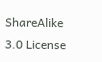ShareAlike 3.0 License